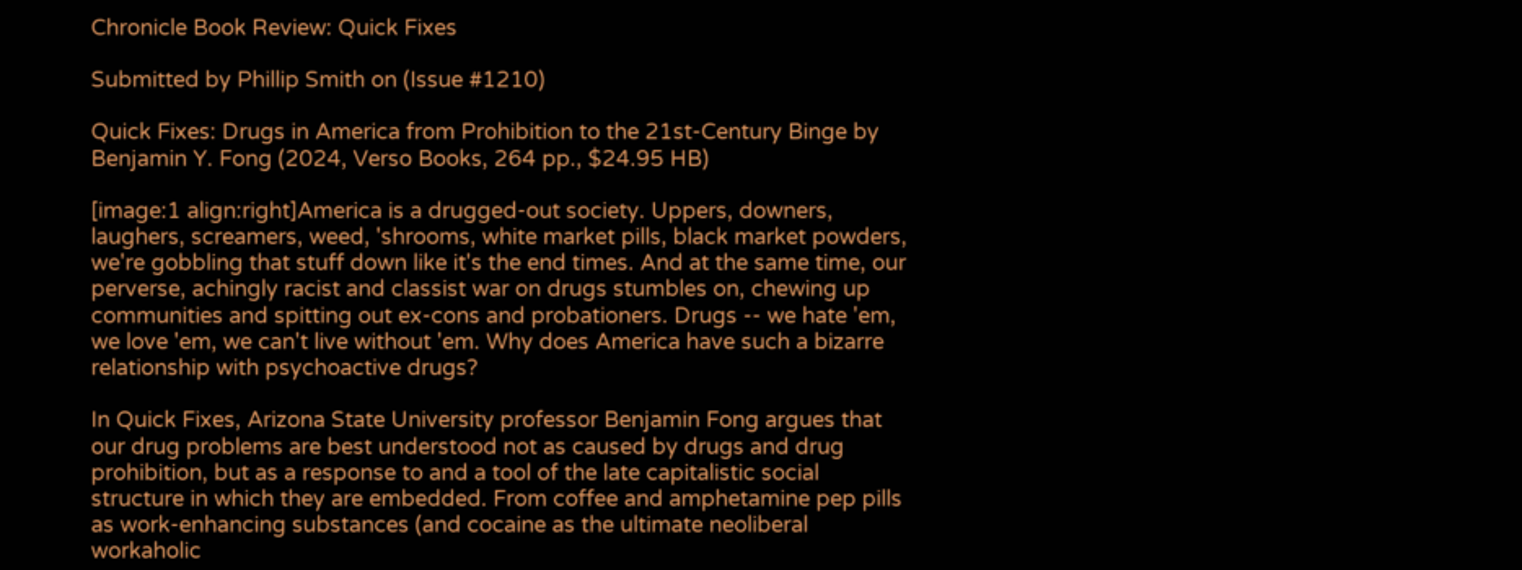Chronicle Book Review: Quick Fixes

Submitted by Phillip Smith on (Issue #1210)

Quick Fixes: Drugs in America from Prohibition to the 21st-Century Binge by Benjamin Y. Fong (2024, Verso Books, 264 pp., $24.95 HB)

[image:1 align:right]America is a drugged-out society. Uppers, downers, laughers, screamers, weed, 'shrooms, white market pills, black market powders, we're gobbling that stuff down like it's the end times. And at the same time, our perverse, achingly racist and classist war on drugs stumbles on, chewing up communities and spitting out ex-cons and probationers. Drugs -- we hate 'em, we love 'em, we can't live without 'em. Why does America have such a bizarre relationship with psychoactive drugs?

In Quick Fixes, Arizona State University professor Benjamin Fong argues that our drug problems are best understood not as caused by drugs and drug prohibition, but as a response to and a tool of the late capitalistic social structure in which they are embedded. From coffee and amphetamine pep pills as work-enhancing substances (and cocaine as the ultimate neoliberal workaholic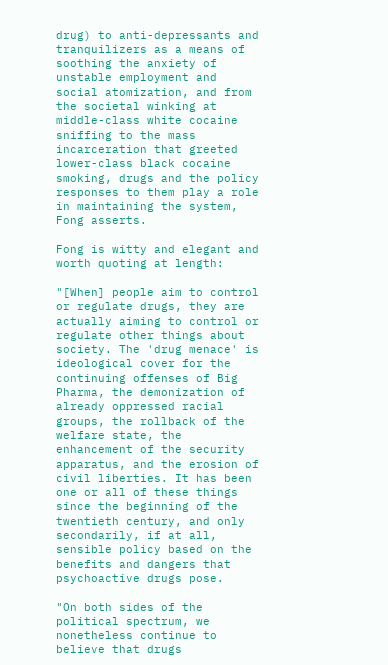drug) to anti-depressants and tranquilizers as a means of soothing the anxiety of unstable employment and social atomization, and from the societal winking at middle-class white cocaine sniffing to the mass incarceration that greeted lower-class black cocaine smoking, drugs and the policy responses to them play a role in maintaining the system, Fong asserts.

Fong is witty and elegant and worth quoting at length:

"[When] people aim to control or regulate drugs, they are actually aiming to control or regulate other things about society. The 'drug menace' is ideological cover for the continuing offenses of Big Pharma, the demonization of already oppressed racial groups, the rollback of the welfare state, the enhancement of the security apparatus, and the erosion of civil liberties. It has been one or all of these things since the beginning of the twentieth century, and only secondarily, if at all, sensible policy based on the benefits and dangers that psychoactive drugs pose.

"On both sides of the political spectrum, we nonetheless continue to believe that drugs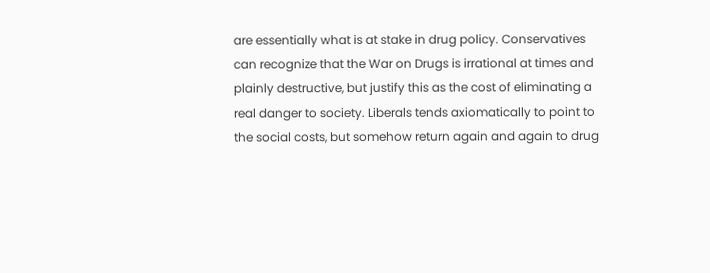are essentially what is at stake in drug policy. Conservatives can recognize that the War on Drugs is irrational at times and plainly destructive, but justify this as the cost of eliminating a real danger to society. Liberals tends axiomatically to point to the social costs, but somehow return again and again to drug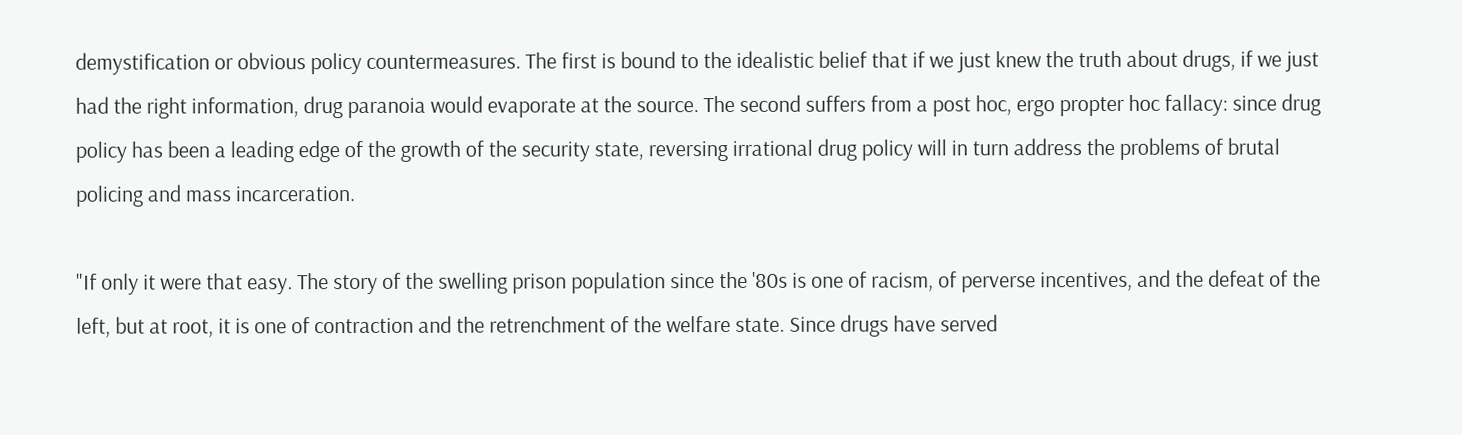demystification or obvious policy countermeasures. The first is bound to the idealistic belief that if we just knew the truth about drugs, if we just had the right information, drug paranoia would evaporate at the source. The second suffers from a post hoc, ergo propter hoc fallacy: since drug policy has been a leading edge of the growth of the security state, reversing irrational drug policy will in turn address the problems of brutal policing and mass incarceration.

"If only it were that easy. The story of the swelling prison population since the '80s is one of racism, of perverse incentives, and the defeat of the left, but at root, it is one of contraction and the retrenchment of the welfare state. Since drugs have served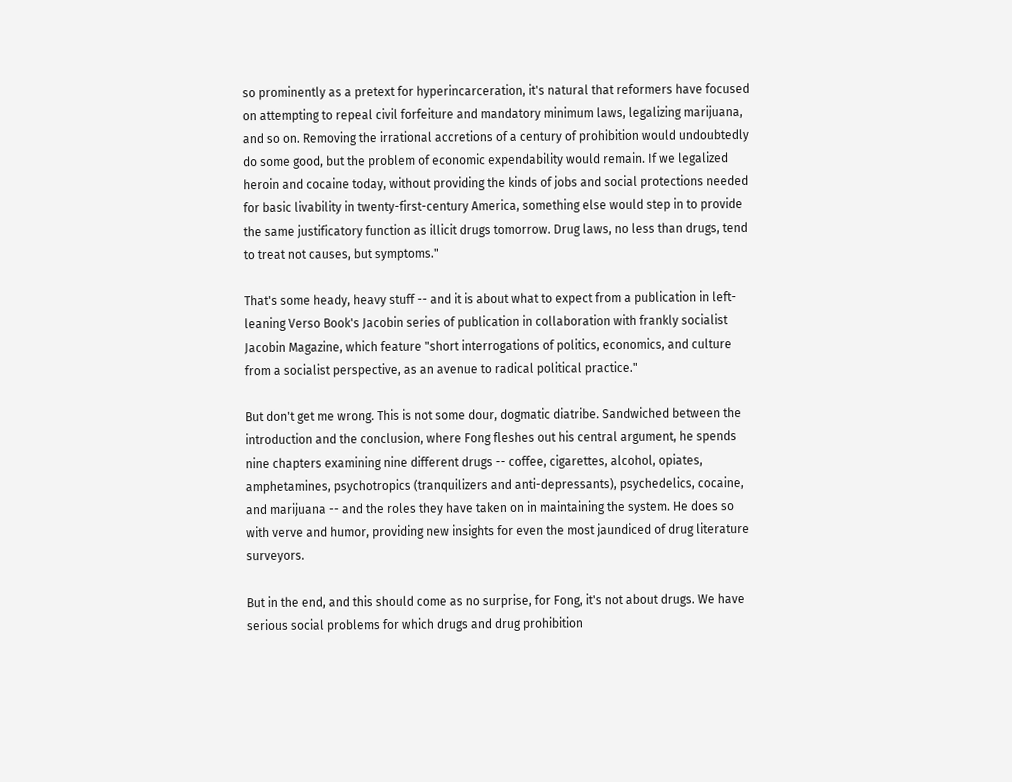so prominently as a pretext for hyperincarceration, it's natural that reformers have focused on attempting to repeal civil forfeiture and mandatory minimum laws, legalizing marijuana, and so on. Removing the irrational accretions of a century of prohibition would undoubtedly do some good, but the problem of economic expendability would remain. If we legalized heroin and cocaine today, without providing the kinds of jobs and social protections needed for basic livability in twenty-first-century America, something else would step in to provide the same justificatory function as illicit drugs tomorrow. Drug laws, no less than drugs, tend to treat not causes, but symptoms."

That's some heady, heavy stuff -- and it is about what to expect from a publication in left-leaning Verso Book's Jacobin series of publication in collaboration with frankly socialist Jacobin Magazine, which feature "short interrogations of politics, economics, and culture from a socialist perspective, as an avenue to radical political practice."

But don't get me wrong. This is not some dour, dogmatic diatribe. Sandwiched between the introduction and the conclusion, where Fong fleshes out his central argument, he spends nine chapters examining nine different drugs -- coffee, cigarettes, alcohol, opiates, amphetamines, psychotropics (tranquilizers and anti-depressants), psychedelics, cocaine, and marijuana -- and the roles they have taken on in maintaining the system. He does so with verve and humor, providing new insights for even the most jaundiced of drug literature surveyors.

But in the end, and this should come as no surprise, for Fong, it's not about drugs. We have serious social problems for which drugs and drug prohibition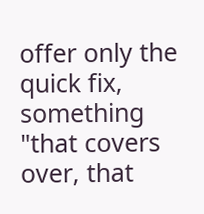offer only the quick fix, something "that covers over, that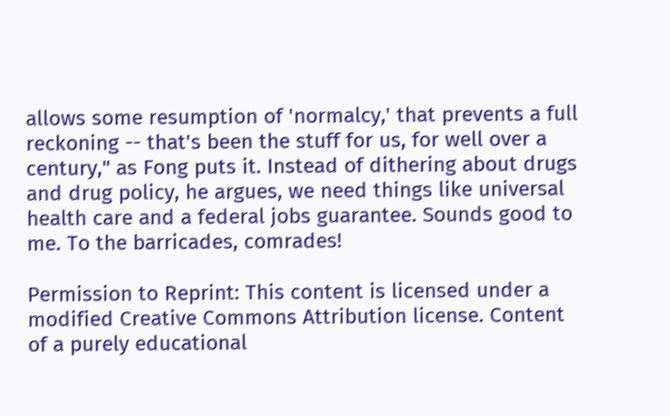allows some resumption of 'normalcy,' that prevents a full reckoning -- that's been the stuff for us, for well over a century," as Fong puts it. Instead of dithering about drugs and drug policy, he argues, we need things like universal health care and a federal jobs guarantee. Sounds good to me. To the barricades, comrades!

Permission to Reprint: This content is licensed under a modified Creative Commons Attribution license. Content of a purely educational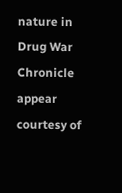nature in Drug War Chronicle appear courtesy of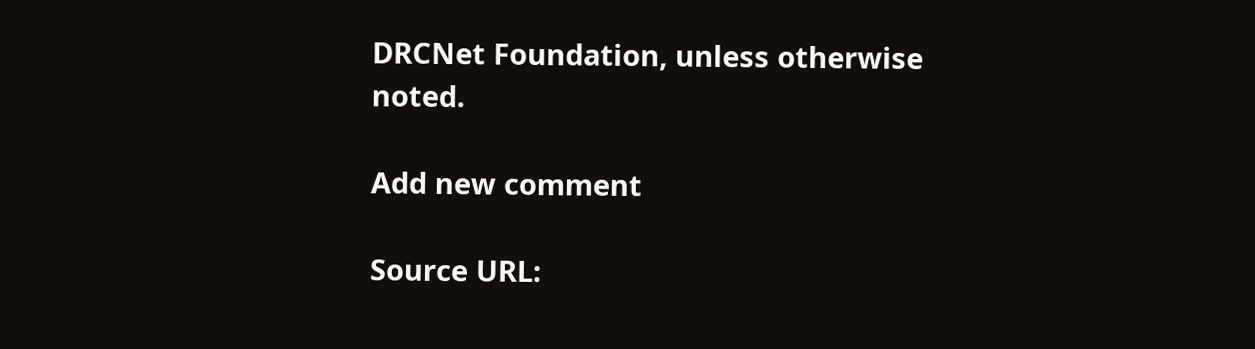DRCNet Foundation, unless otherwise noted.

Add new comment

Source URL: